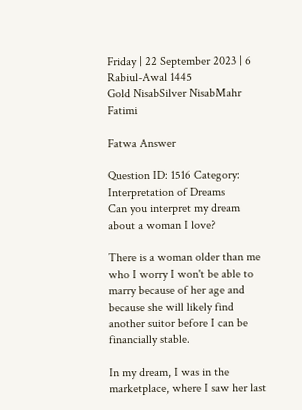Friday | 22 September 2023 | 6 Rabiul-Awal 1445
Gold NisabSilver NisabMahr Fatimi

Fatwa Answer

Question ID: 1516 Category: Interpretation of Dreams
Can you interpret my dream about a woman I love?

There is a woman older than me who I worry I won't be able to marry because of her age and because she will likely find another suitor before I can be financially stable.

In my dream, I was in the marketplace, where I saw her last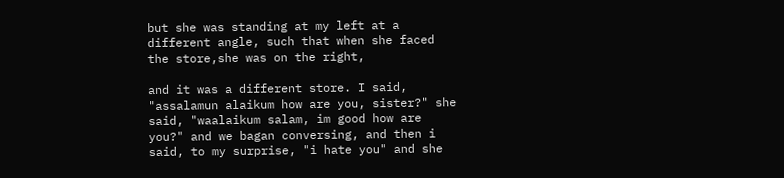but she was standing at my left at a different angle, such that when she faced the store,she was on the right,

and it was a different store. I said, "assalamun alaikum how are you, sister?" she said, "waalaikum salam, im good how are you?" and we bagan conversing, and then i said, to my surprise, "i hate you" and she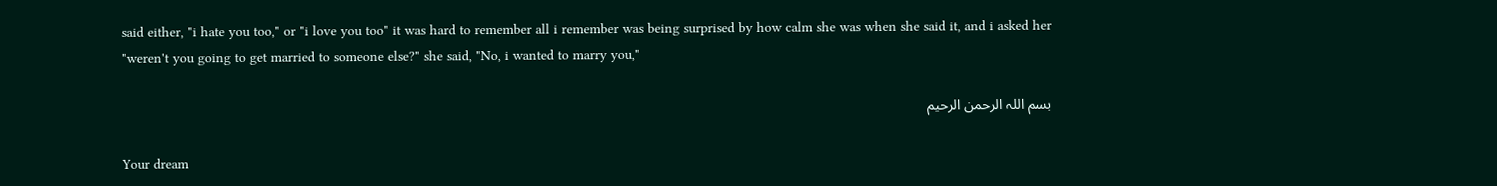said either, "i hate you too," or "i love you too" it was hard to remember all i remember was being surprised by how calm she was when she said it, and i asked her "weren't you going to get married to someone else?" she said, "No, i wanted to marry you,"

بسم اللہ الرحمن الرحیم

Your dream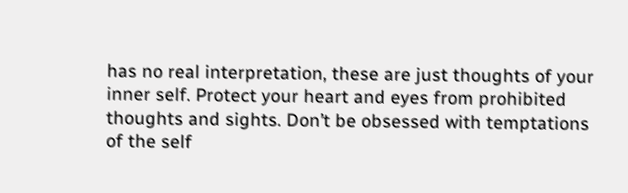has no real interpretation, these are just thoughts of your inner self. Protect your heart and eyes from prohibited thoughts and sights. Don’t be obsessed with temptations of the self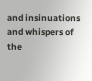and insinuations and whispers of the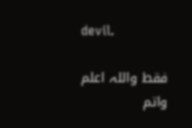devil.

فقط واللہ اعلم واتم